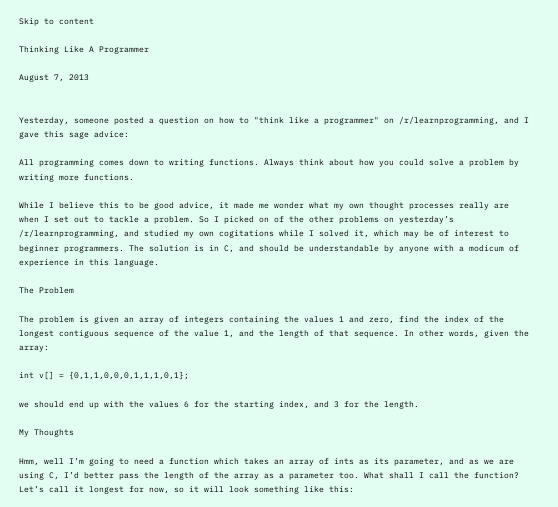Skip to content

Thinking Like A Programmer

August 7, 2013


Yesterday, someone posted a question on how to "think like a programmer" on /r/learnprogramming, and I gave this sage advice:

All programming comes down to writing functions. Always think about how you could solve a problem by writing more functions.

While I believe this to be good advice, it made me wonder what my own thought processes really are when I set out to tackle a problem. So I picked on of the other problems on yesterday’s /r/learnprogramming, and studied my own cogitations while I solved it, which may be of interest to beginner programmers. The solution is in C, and should be understandable by anyone with a modicum of experience in this language.

The Problem

The problem is given an array of integers containing the values 1 and zero, find the index of the longest contiguous sequence of the value 1, and the length of that sequence. In other words, given the array:

int v[] = {0,1,1,0,0,0,1,1,1,0,1};

we should end up with the values 6 for the starting index, and 3 for the length.

My Thoughts

Hmm, well I’m going to need a function which takes an array of ints as its parameter, and as we are using C, I’d better pass the length of the array as a parameter too. What shall I call the function? Let’s call it longest for now, so it will look something like this: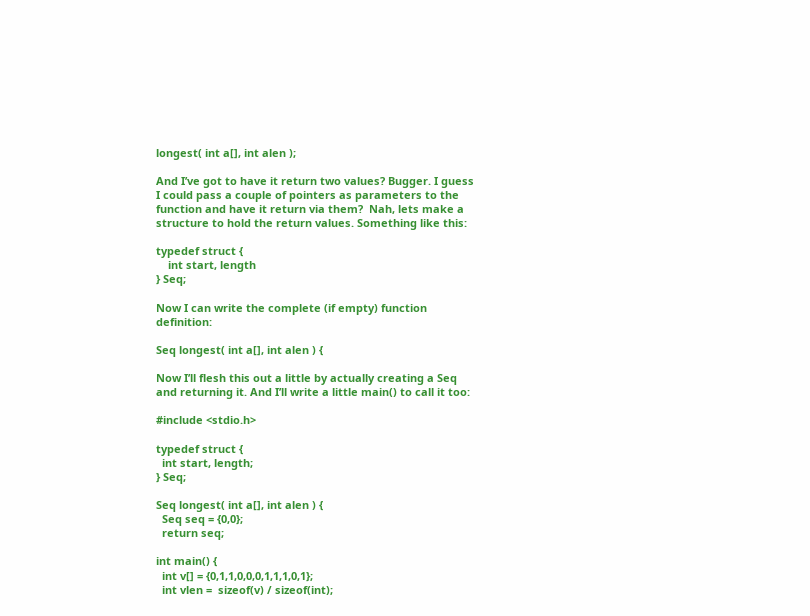longest( int a[], int alen );

And I’ve got to have it return two values? Bugger. I guess I could pass a couple of pointers as parameters to the function and have it return via them?  Nah, lets make a structure to hold the return values. Something like this:

typedef struct {
    int start, length
} Seq;

Now I can write the complete (if empty) function definition:

Seq longest( int a[], int alen ) {

Now I’ll flesh this out a little by actually creating a Seq and returning it. And I’ll write a little main() to call it too:

#include <stdio.h>

typedef struct {
  int start, length;
} Seq;

Seq longest( int a[], int alen ) {
  Seq seq = {0,0};
  return seq;

int main() {
  int v[] = {0,1,1,0,0,0,1,1,1,0,1};
  int vlen =  sizeof(v) / sizeof(int);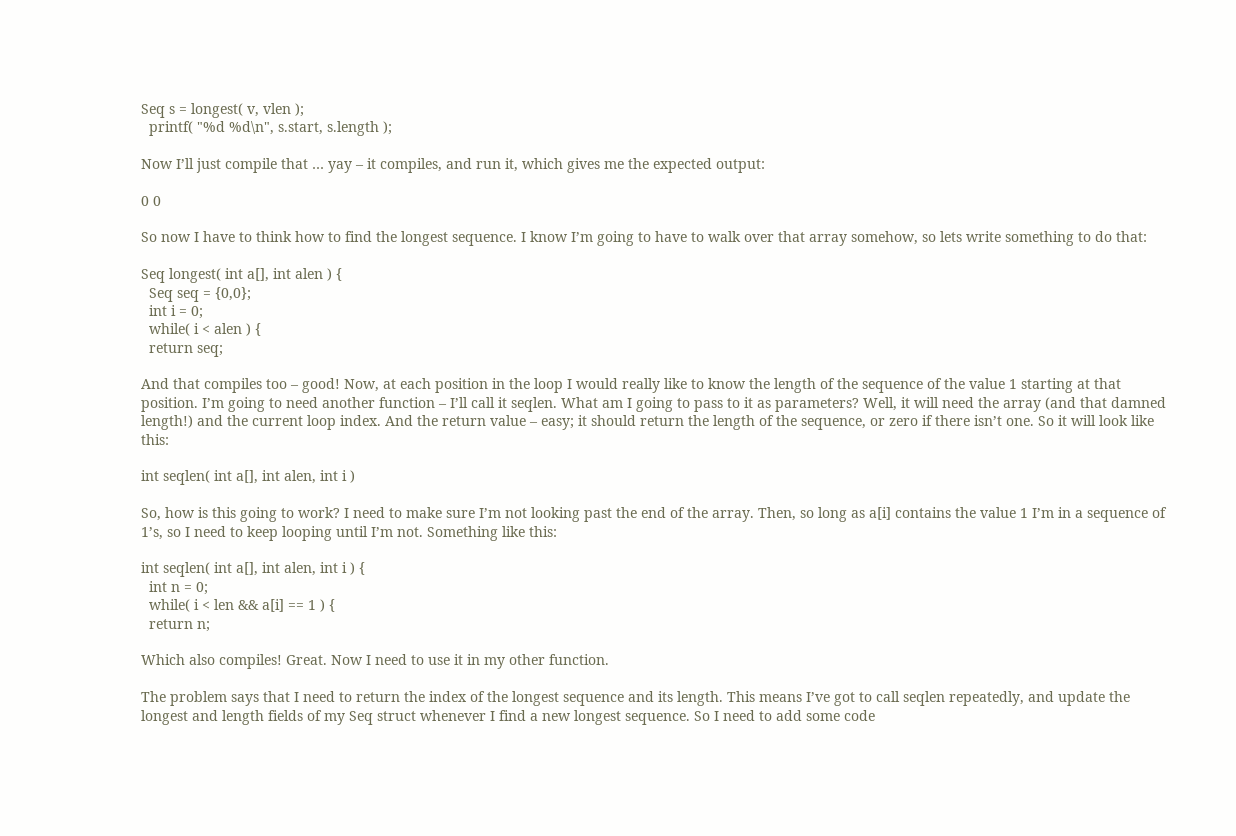Seq s = longest( v, vlen );
  printf( "%d %d\n", s.start, s.length );

Now I’ll just compile that … yay – it compiles, and run it, which gives me the expected output:

0 0

So now I have to think how to find the longest sequence. I know I’m going to have to walk over that array somehow, so lets write something to do that:

Seq longest( int a[], int alen ) {
  Seq seq = {0,0};
  int i = 0;
  while( i < alen ) {
  return seq;

And that compiles too – good! Now, at each position in the loop I would really like to know the length of the sequence of the value 1 starting at that position. I’m going to need another function – I’ll call it seqlen. What am I going to pass to it as parameters? Well, it will need the array (and that damned length!) and the current loop index. And the return value – easy; it should return the length of the sequence, or zero if there isn’t one. So it will look like this:

int seqlen( int a[], int alen, int i )

So, how is this going to work? I need to make sure I’m not looking past the end of the array. Then, so long as a[i] contains the value 1 I’m in a sequence of 1’s, so I need to keep looping until I’m not. Something like this:

int seqlen( int a[], int alen, int i ) {
  int n = 0;
  while( i < len && a[i] == 1 ) {
  return n;

Which also compiles! Great. Now I need to use it in my other function.

The problem says that I need to return the index of the longest sequence and its length. This means I’ve got to call seqlen repeatedly, and update the longest and length fields of my Seq struct whenever I find a new longest sequence. So I need to add some code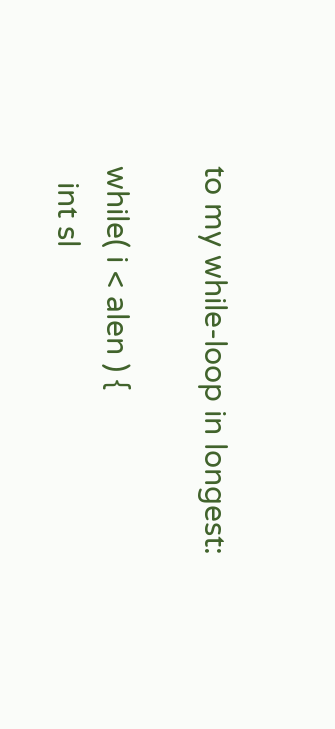to my while-loop in longest:

while( i < alen ) {
  int sl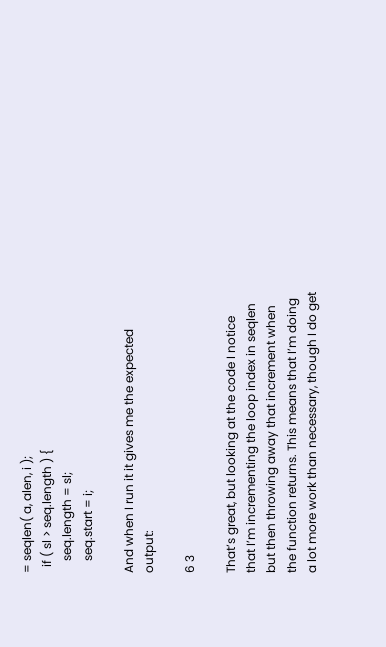= seqlen( a, alen, i );
  if ( sl > seq.length ) {
    seq.length = sl;
    seq.start = i;

And when I run it it gives me the expected output:

6 3

That’s great, but looking at the code I notice that I’m incrementing the loop index in seqlen but then throwing away that increment when the function returns. This means that I’m doing a lot more work than necessary, though I do get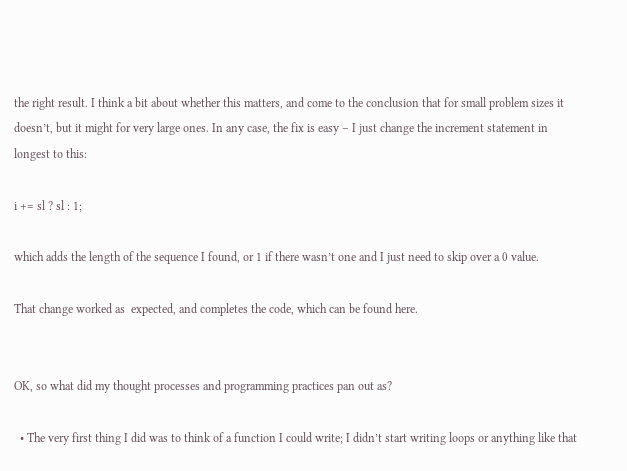the right result. I think a bit about whether this matters, and come to the conclusion that for small problem sizes it doesn’t, but it might for very large ones. In any case, the fix is easy – I just change the increment statement in longest to this:

i += sl ? sl : 1;

which adds the length of the sequence I found, or 1 if there wasn’t one and I just need to skip over a 0 value.

That change worked as  expected, and completes the code, which can be found here.


OK, so what did my thought processes and programming practices pan out as?

  • The very first thing I did was to think of a function I could write; I didn’t start writing loops or anything like that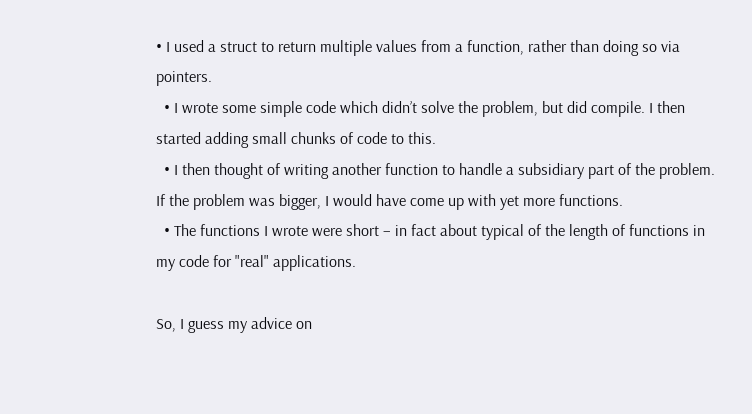• I used a struct to return multiple values from a function, rather than doing so via pointers.
  • I wrote some simple code which didn’t solve the problem, but did compile. I then started adding small chunks of code to this.
  • I then thought of writing another function to handle a subsidiary part of the problem. If the problem was bigger, I would have come up with yet more functions.
  • The functions I wrote were short – in fact about typical of the length of functions in my code for "real" applications.

So, I guess my advice on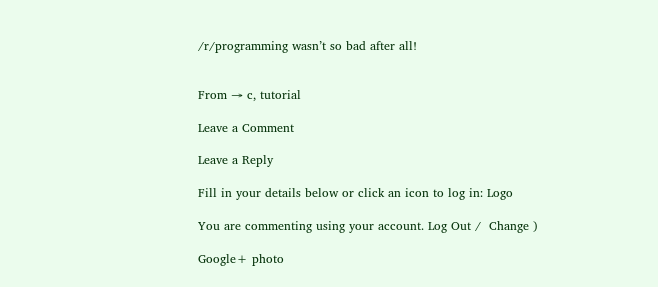/r/programming wasn’t so bad after all!


From → c, tutorial

Leave a Comment

Leave a Reply

Fill in your details below or click an icon to log in: Logo

You are commenting using your account. Log Out /  Change )

Google+ photo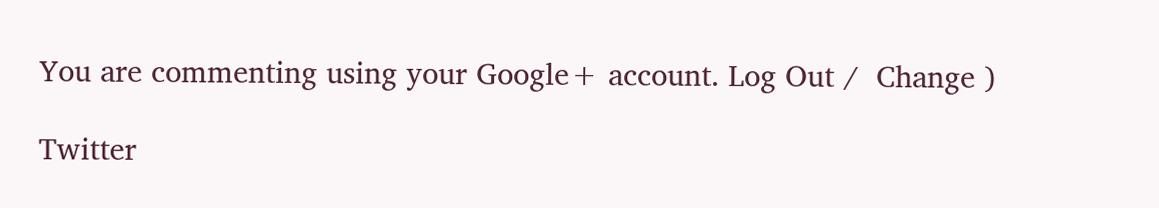You are commenting using your Google+ account. Log Out /  Change )

Twitter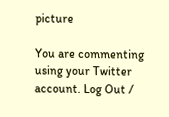picture

You are commenting using your Twitter account. Log Out /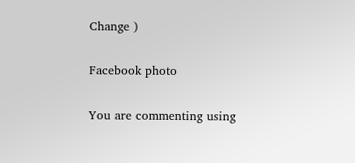Change )

Facebook photo

You are commenting using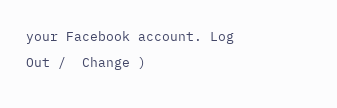your Facebook account. Log Out /  Change )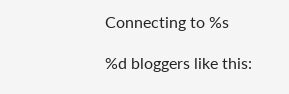Connecting to %s

%d bloggers like this: